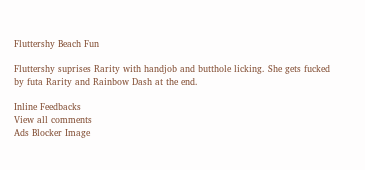Fluttershy Beach Fun

Fluttershy suprises Rarity with handjob and butthole licking. She gets fucked by futa Rarity and Rainbow Dash at the end.

Inline Feedbacks
View all comments
Ads Blocker Image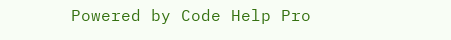Powered by Code Help Pro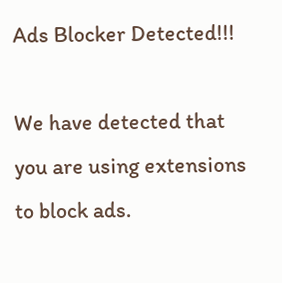Ads Blocker Detected!!!

We have detected that you are using extensions to block ads.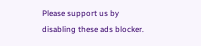Please support us by disabling these ads blocker.